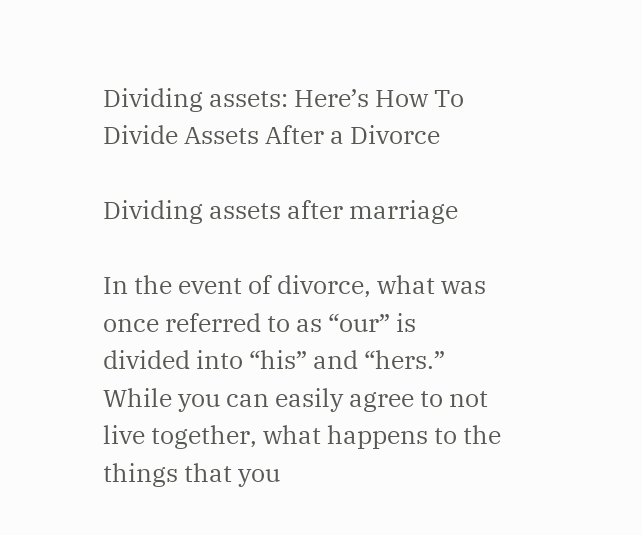Dividing assets: Here’s How To Divide Assets After a Divorce

Dividing assets after marriage

In the event of divorce, what was once referred to as “our” is divided into “his” and “hers.” While you can easily agree to not live together, what happens to the things that you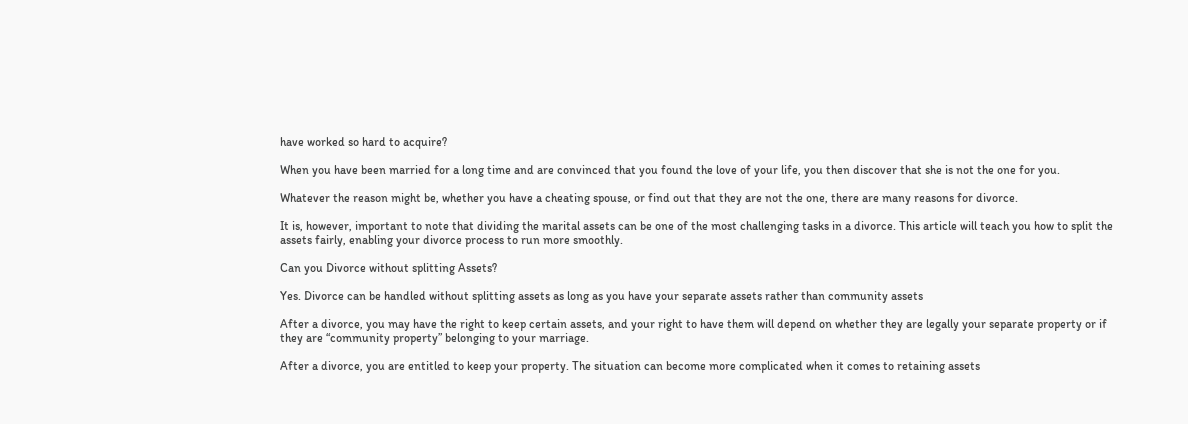have worked so hard to acquire?

When you have been married for a long time and are convinced that you found the love of your life, you then discover that she is not the one for you.

Whatever the reason might be, whether you have a cheating spouse, or find out that they are not the one, there are many reasons for divorce.

It is, however, important to note that dividing the marital assets can be one of the most challenging tasks in a divorce. This article will teach you how to split the assets fairly, enabling your divorce process to run more smoothly.

Can you Divorce without splitting Assets?

Yes. Divorce can be handled without splitting assets as long as you have your separate assets rather than community assets

After a divorce, you may have the right to keep certain assets, and your right to have them will depend on whether they are legally your separate property or if they are “community property” belonging to your marriage.

After a divorce, you are entitled to keep your property. The situation can become more complicated when it comes to retaining assets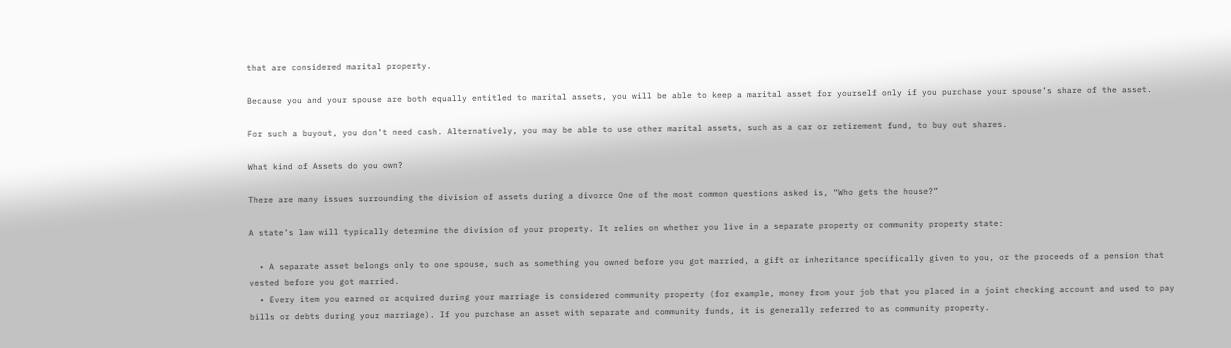that are considered marital property.

Because you and your spouse are both equally entitled to marital assets, you will be able to keep a marital asset for yourself only if you purchase your spouse’s share of the asset.

For such a buyout, you don’t need cash. Alternatively, you may be able to use other marital assets, such as a car or retirement fund, to buy out shares.

What kind of Assets do you own?

There are many issues surrounding the division of assets during a divorce One of the most common questions asked is, “Who gets the house?”

A state’s law will typically determine the division of your property. It relies on whether you live in a separate property or community property state:

  • A separate asset belongs only to one spouse, such as something you owned before you got married, a gift or inheritance specifically given to you, or the proceeds of a pension that vested before you got married.
  • Every item you earned or acquired during your marriage is considered community property (for example, money from your job that you placed in a joint checking account and used to pay bills or debts during your marriage). If you purchase an asset with separate and community funds, it is generally referred to as community property.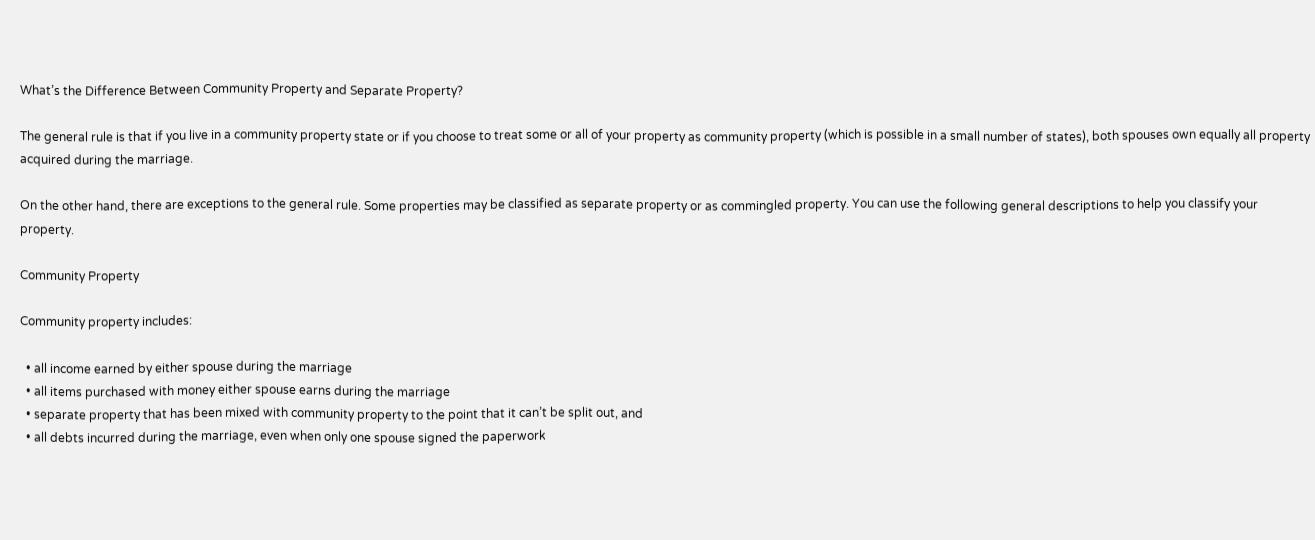What’s the Difference Between Community Property and Separate Property?

The general rule is that if you live in a community property state or if you choose to treat some or all of your property as community property (which is possible in a small number of states), both spouses own equally all property acquired during the marriage.

On the other hand, there are exceptions to the general rule. Some properties may be classified as separate property or as commingled property. You can use the following general descriptions to help you classify your property.

Community Property

Community property includes:

  • all income earned by either spouse during the marriage
  • all items purchased with money either spouse earns during the marriage
  • separate property that has been mixed with community property to the point that it can’t be split out, and
  • all debts incurred during the marriage, even when only one spouse signed the paperwork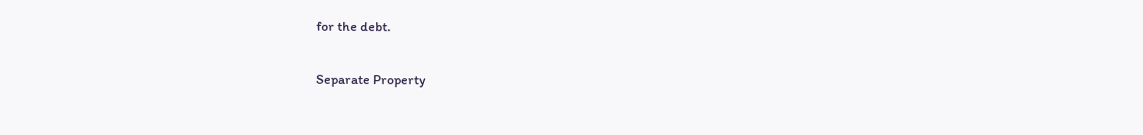for the debt.

Separate Property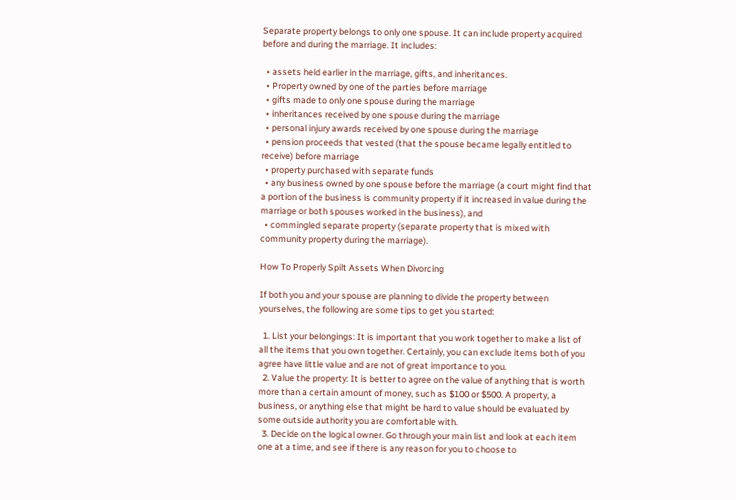Separate property belongs to only one spouse. It can include property acquired before and during the marriage. It includes:

  • assets held earlier in the marriage, gifts, and inheritances.
  • Property owned by one of the parties before marriage
  • gifts made to only one spouse during the marriage
  • inheritances received by one spouse during the marriage
  • personal injury awards received by one spouse during the marriage
  • pension proceeds that vested (that the spouse became legally entitled to receive) before marriage
  • property purchased with separate funds
  • any business owned by one spouse before the marriage (a court might find that a portion of the business is community property if it increased in value during the marriage or both spouses worked in the business), and
  • commingled separate property (separate property that is mixed with community property during the marriage).

How To Properly Spilt Assets When Divorcing

If both you and your spouse are planning to divide the property between yourselves, the following are some tips to get you started:

  1. List your belongings: It is important that you work together to make a list of all the items that you own together. Certainly, you can exclude items both of you agree have little value and are not of great importance to you.
  2. Value the property: It is better to agree on the value of anything that is worth more than a certain amount of money, such as $100 or $500. A property, a business, or anything else that might be hard to value should be evaluated by some outside authority you are comfortable with.
  3. Decide on the logical owner. Go through your main list and look at each item one at a time, and see if there is any reason for you to choose to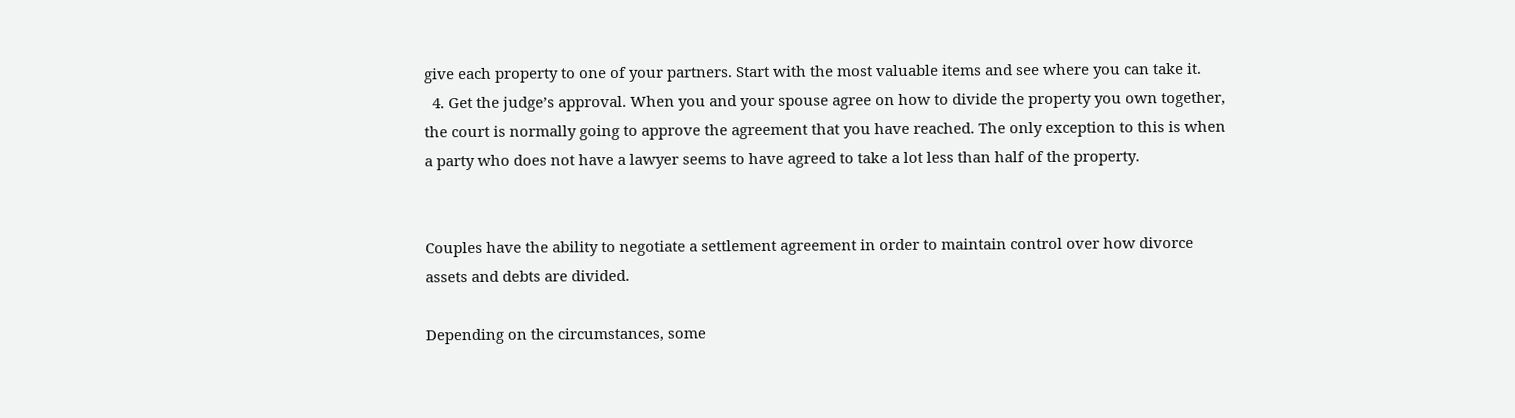give each property to one of your partners. Start with the most valuable items and see where you can take it.
  4. Get the judge’s approval. When you and your spouse agree on how to divide the property you own together, the court is normally going to approve the agreement that you have reached. The only exception to this is when a party who does not have a lawyer seems to have agreed to take a lot less than half of the property.


Couples have the ability to negotiate a settlement agreement in order to maintain control over how divorce assets and debts are divided.

Depending on the circumstances, some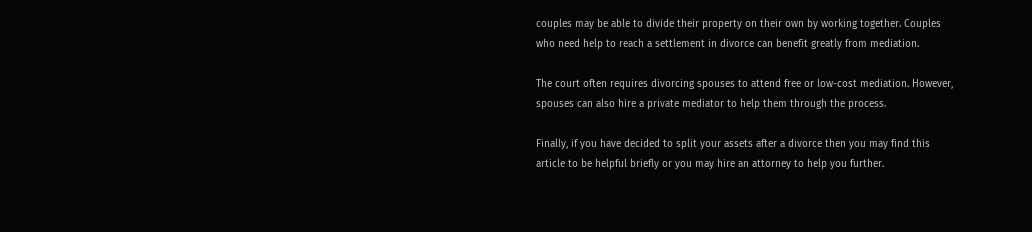couples may be able to divide their property on their own by working together. Couples who need help to reach a settlement in divorce can benefit greatly from mediation.

The court often requires divorcing spouses to attend free or low-cost mediation. However, spouses can also hire a private mediator to help them through the process.

Finally, if you have decided to split your assets after a divorce then you may find this article to be helpful briefly or you may hire an attorney to help you further.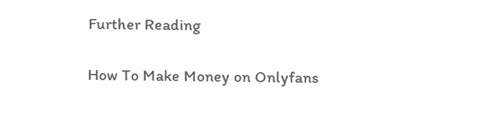Further Reading

How To Make Money on Onlyfans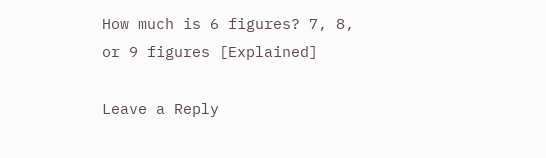How much is 6 figures? 7, 8, or 9 figures [Explained]

Leave a Reply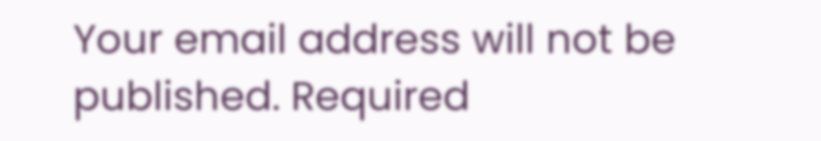Your email address will not be published. Required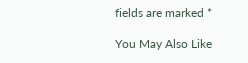fields are marked *

You May Also Like